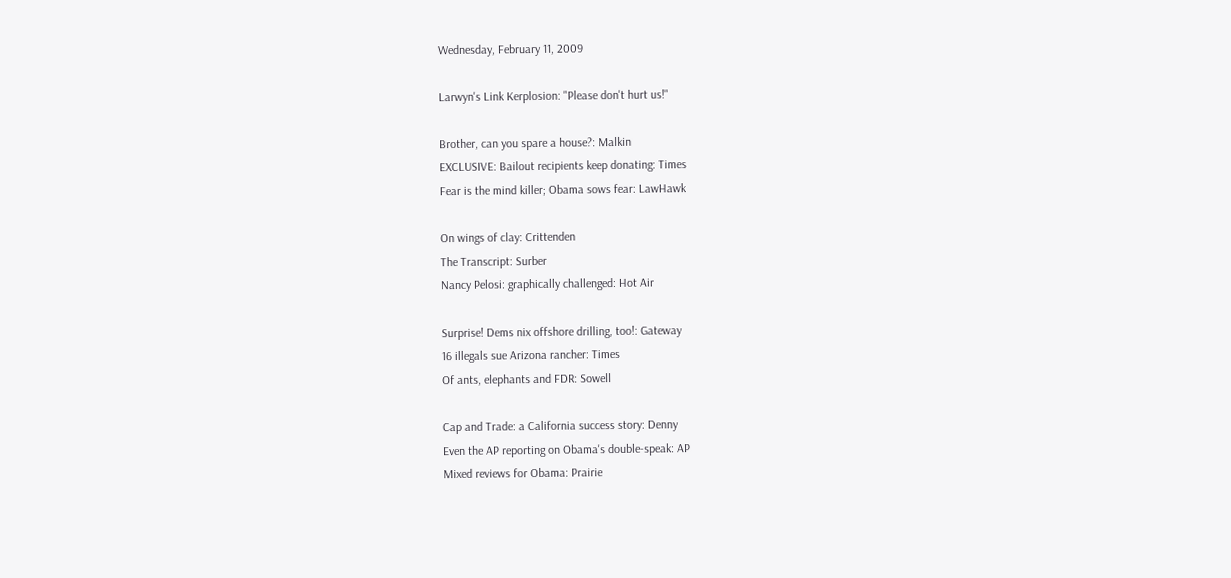Wednesday, February 11, 2009

Larwyn's Link Kerplosion: "Please don't hurt us!"

Brother, can you spare a house?: Malkin
EXCLUSIVE: Bailout recipients keep donating: Times
Fear is the mind killer; Obama sows fear: LawHawk

On wings of clay: Crittenden
The Transcript: Surber
Nancy Pelosi: graphically challenged: Hot Air

Surprise! Dems nix offshore drilling, too!: Gateway
16 illegals sue Arizona rancher: Times
Of ants, elephants and FDR: Sowell

Cap and Trade: a California success story: Denny
Even the AP reporting on Obama's double-speak: AP
Mixed reviews for Obama: Prairie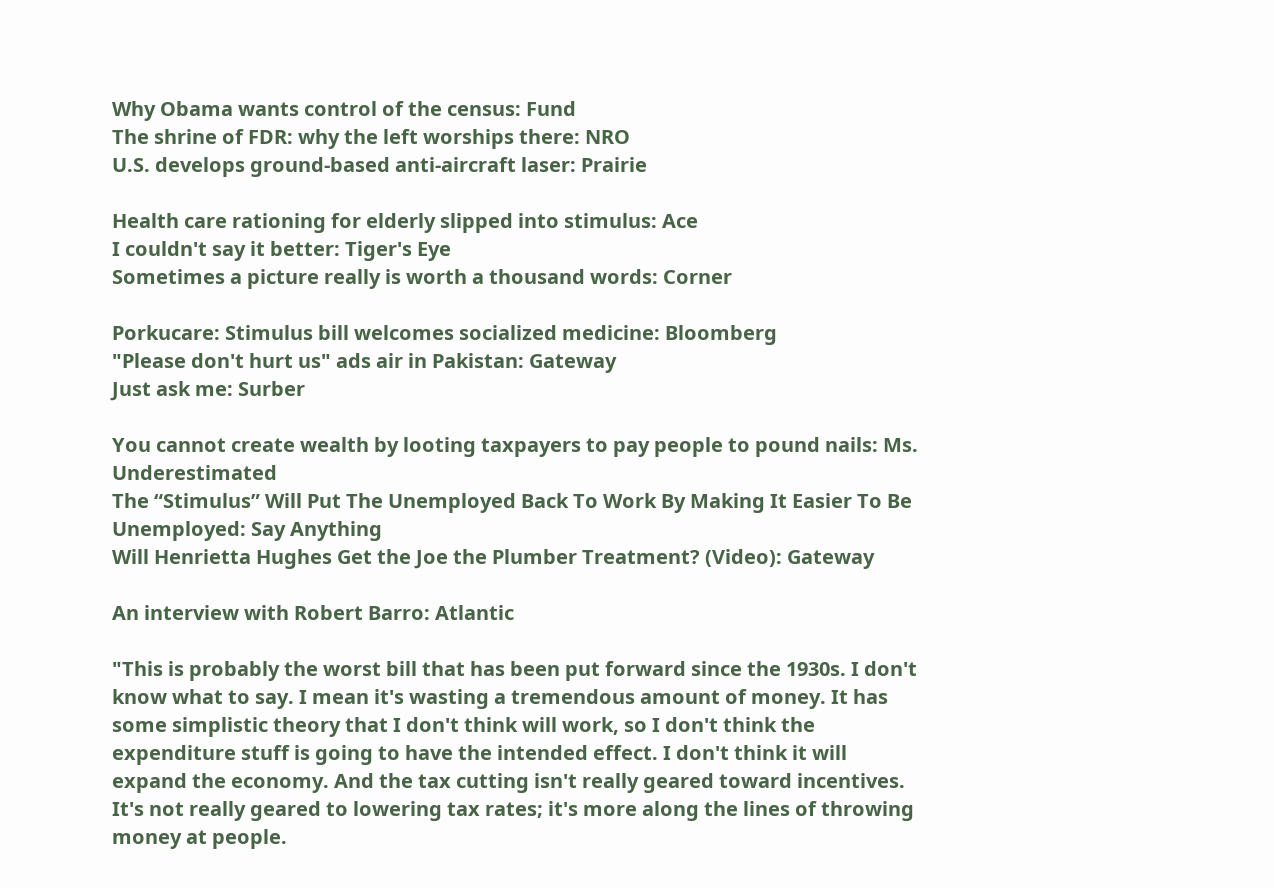Why Obama wants control of the census: Fund
The shrine of FDR: why the left worships there: NRO
U.S. develops ground-based anti-aircraft laser: Prairie

Health care rationing for elderly slipped into stimulus: Ace
I couldn't say it better: Tiger's Eye
Sometimes a picture really is worth a thousand words: Corner

Porkucare: Stimulus bill welcomes socialized medicine: Bloomberg
"Please don't hurt us" ads air in Pakistan: Gateway
Just ask me: Surber

You cannot create wealth by looting taxpayers to pay people to pound nails: Ms. Underestimated
The “Stimulus” Will Put The Unemployed Back To Work By Making It Easier To Be Unemployed: Say Anything
Will Henrietta Hughes Get the Joe the Plumber Treatment? (Video): Gateway

An interview with Robert Barro: Atlantic

"This is probably the worst bill that has been put forward since the 1930s. I don't know what to say. I mean it's wasting a tremendous amount of money. It has some simplistic theory that I don't think will work, so I don't think the expenditure stuff is going to have the intended effect. I don't think it will expand the economy. And the tax cutting isn't really geared toward incentives. It's not really geared to lowering tax rates; it's more along the lines of throwing money at people.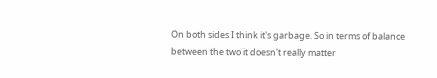On both sides I think it's garbage. So in terms of balance between the two it doesn't really matter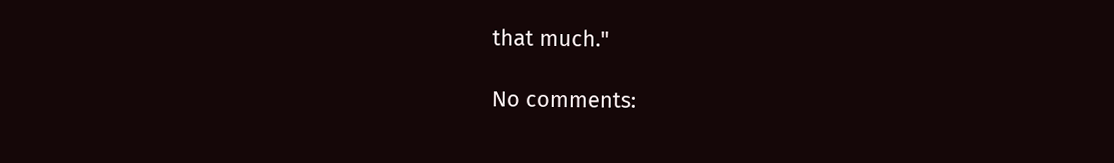that much."

No comments: